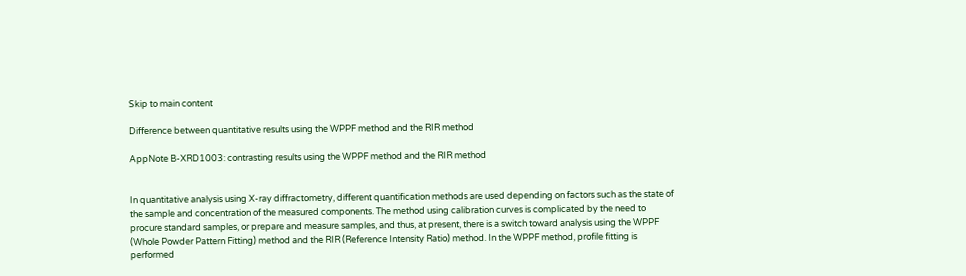Skip to main content

Difference between quantitative results using the WPPF method and the RIR method

AppNote B-XRD1003: contrasting results using the WPPF method and the RIR method


In quantitative analysis using X-ray diffractometry, different quantification methods are used depending on factors such as the state of the sample and concentration of the measured components. The method using calibration curves is complicated by the need to procure standard samples, or prepare and measure samples, and thus, at present, there is a switch toward analysis using the WPPF (Whole Powder Pattern Fitting) method and the RIR (Reference Intensity Ratio) method. In the WPPF method, profile fitting is performed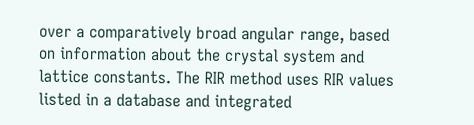over a comparatively broad angular range, based on information about the crystal system and lattice constants. The RIR method uses RIR values listed in a database and integrated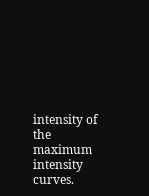intensity of the maximum intensity curves.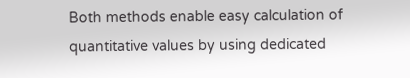Both methods enable easy calculation of quantitative values by using dedicated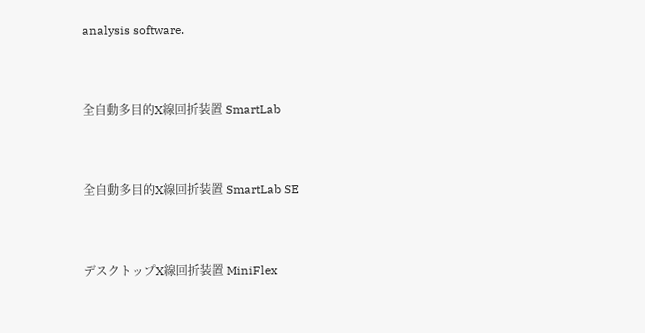analysis software.


全自動多目的X線回折装置 SmartLab


全自動多目的X線回折装置 SmartLab SE


デスクトップX線回折装置 MiniFlex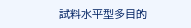試料水平型多目的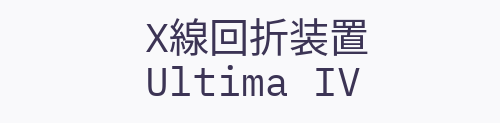X線回折装置 Ultima IV